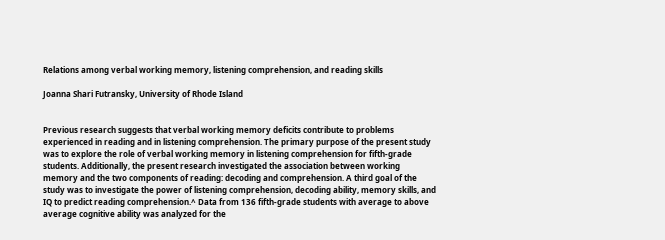Relations among verbal working memory, listening comprehension, and reading skills

Joanna Shari Futransky, University of Rhode Island


Previous research suggests that verbal working memory deficits contribute to problems experienced in reading and in listening comprehension. The primary purpose of the present study was to explore the role of verbal working memory in listening comprehension for fifth-grade students. Additionally, the present research investigated the association between working memory and the two components of reading: decoding and comprehension. A third goal of the study was to investigate the power of listening comprehension, decoding ability, memory skills, and IQ to predict reading comprehension.^ Data from 136 fifth-grade students with average to above average cognitive ability was analyzed for the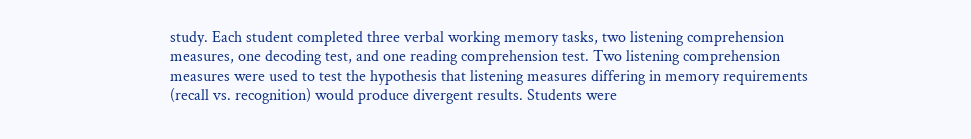study. Each student completed three verbal working memory tasks, two listening comprehension measures, one decoding test, and one reading comprehension test. Two listening comprehension measures were used to test the hypothesis that listening measures differing in memory requirements (recall vs. recognition) would produce divergent results. Students were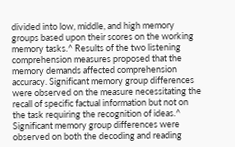divided into low, middle, and high memory groups based upon their scores on the working memory tasks.^ Results of the two listening comprehension measures proposed that the memory demands affected comprehension accuracy. Significant memory group differences were observed on the measure necessitating the recall of specific factual information but not on the task requiring the recognition of ideas.^ Significant memory group differences were observed on both the decoding and reading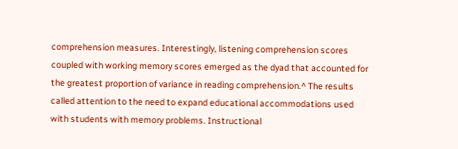comprehension measures. Interestingly, listening comprehension scores coupled with working memory scores emerged as the dyad that accounted for the greatest proportion of variance in reading comprehension.^ The results called attention to the need to expand educational accommodations used with students with memory problems. Instructional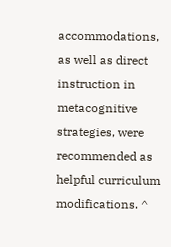accommodations, as well as direct instruction in metacognitive strategies, were recommended as helpful curriculum modifications. ^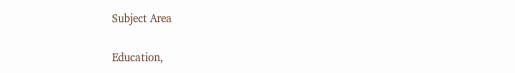Subject Area

Education,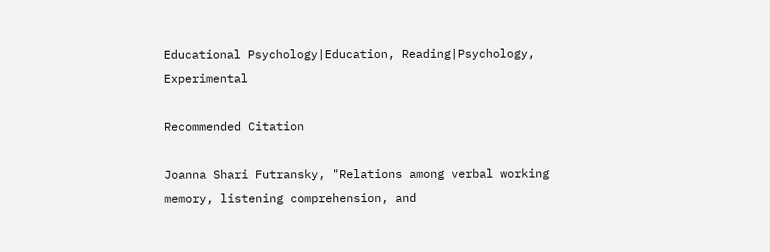Educational Psychology|Education, Reading|Psychology, Experimental

Recommended Citation

Joanna Shari Futransky, "Relations among verbal working memory, listening comprehension, and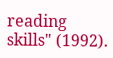reading skills" (1992).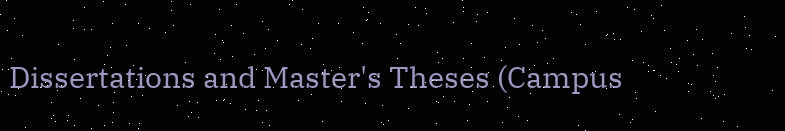Dissertations and Master's Theses (Campus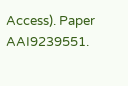Access). Paper AAI9239551.